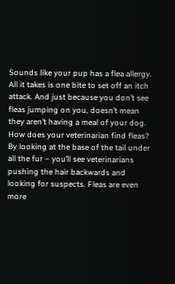Sounds like your pup has a flea allergy. All it takes is one bite to set off an itch attack. And just because you don’t see fleas jumping on you, doesn’t mean they aren’t having a meal of your dog. How does your veterinarian find fleas? By looking at the base of the tail under all the fur – you’ll see veterinarians pushing the hair backwards and looking for suspects. Fleas are even more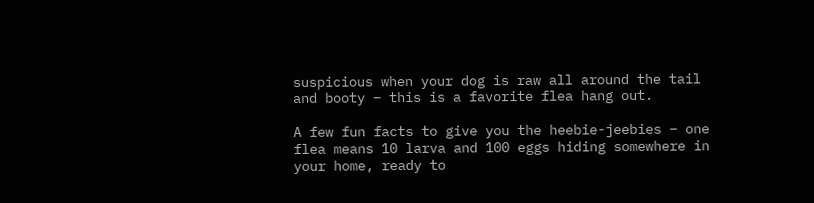suspicious when your dog is raw all around the tail and booty – this is a favorite flea hang out.

A few fun facts to give you the heebie-jeebies – one flea means 10 larva and 100 eggs hiding somewhere in your home, ready to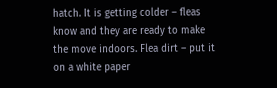hatch. It is getting colder – fleas know and they are ready to make the move indoors. Flea dirt – put it on a white paper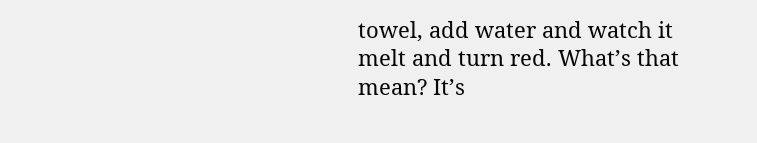towel, add water and watch it melt and turn red. What’s that mean? It’s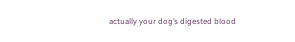actually your dog’s digested blood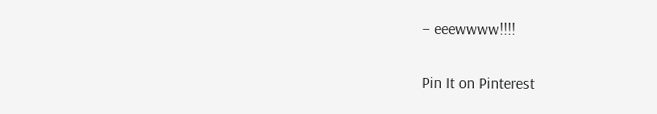– eeewwww!!!!

Pin It on Pinterest